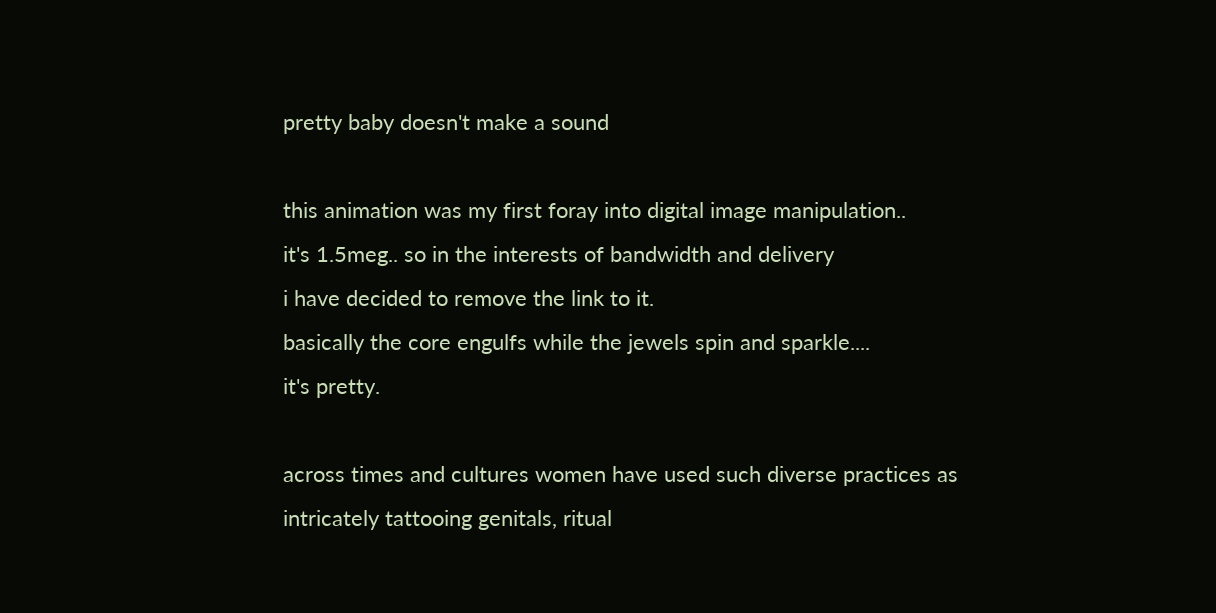pretty baby doesn't make a sound

this animation was my first foray into digital image manipulation..
it's 1.5meg.. so in the interests of bandwidth and delivery
i have decided to remove the link to it.
basically the core engulfs while the jewels spin and sparkle....
it's pretty.

across times and cultures women have used such diverse practices as intricately tattooing genitals, ritual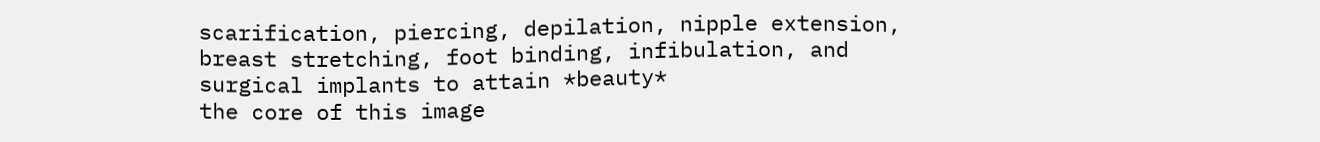scarification, piercing, depilation, nipple extension, breast stretching, foot binding, infibulation, and surgical implants to attain *beauty*
the core of this image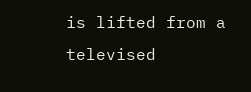is lifted from a televised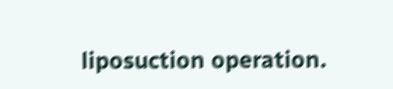liposuction operation.